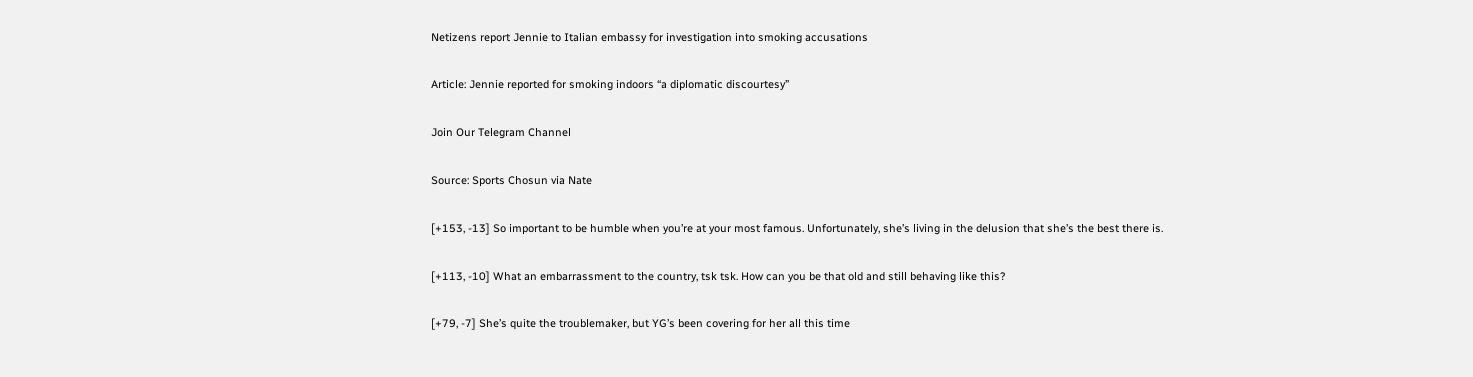Netizens report Jennie to Italian embassy for investigation into smoking accusations

Article: Jennie reported for smoking indoors “a diplomatic discourtesy”

Join Our Telegram Channel

Source: Sports Chosun via Nate

[+153, -13] So important to be humble when you’re at your most famous. Unfortunately, she’s living in the delusion that she’s the best there is.

[+113, -10] What an embarrassment to the country, tsk tsk. How can you be that old and still behaving like this?

[+79, -7] She’s quite the troublemaker, but YG’s been covering for her all this time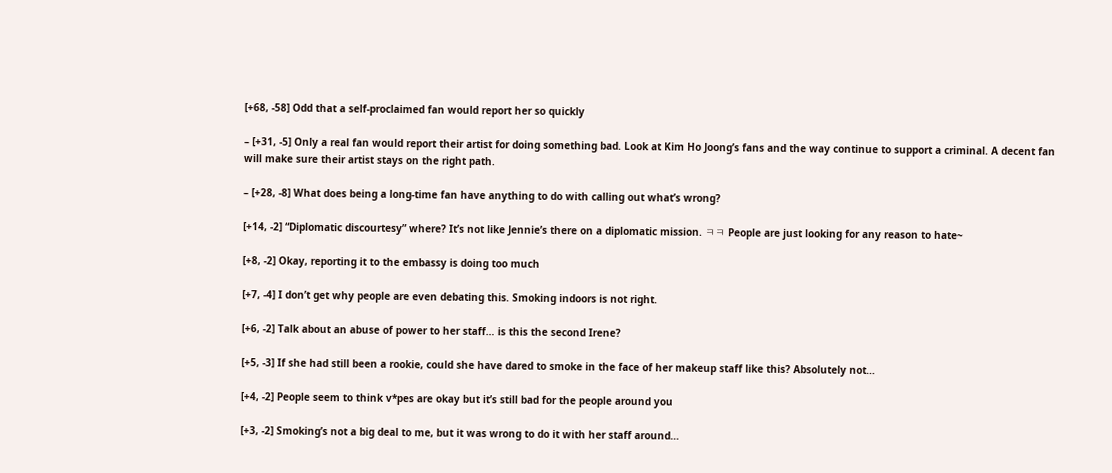[+68, -58] Odd that a self-proclaimed fan would report her so quickly

– [+31, -5] Only a real fan would report their artist for doing something bad. Look at Kim Ho Joong’s fans and the way continue to support a criminal. A decent fan will make sure their artist stays on the right path.

– [+28, -8] What does being a long-time fan have anything to do with calling out what’s wrong?

[+14, -2] “Diplomatic discourtesy” where? It’s not like Jennie’s there on a diplomatic mission. ㅋㅋ People are just looking for any reason to hate~

[+8, -2] Okay, reporting it to the embassy is doing too much

[+7, -4] I don’t get why people are even debating this. Smoking indoors is not right.

[+6, -2] Talk about an abuse of power to her staff… is this the second Irene?

[+5, -3] If she had still been a rookie, could she have dared to smoke in the face of her makeup staff like this? Absolutely not…

[+4, -2] People seem to think v*pes are okay but it’s still bad for the people around you

[+3, -2] Smoking’s not a big deal to me, but it was wrong to do it with her staff around…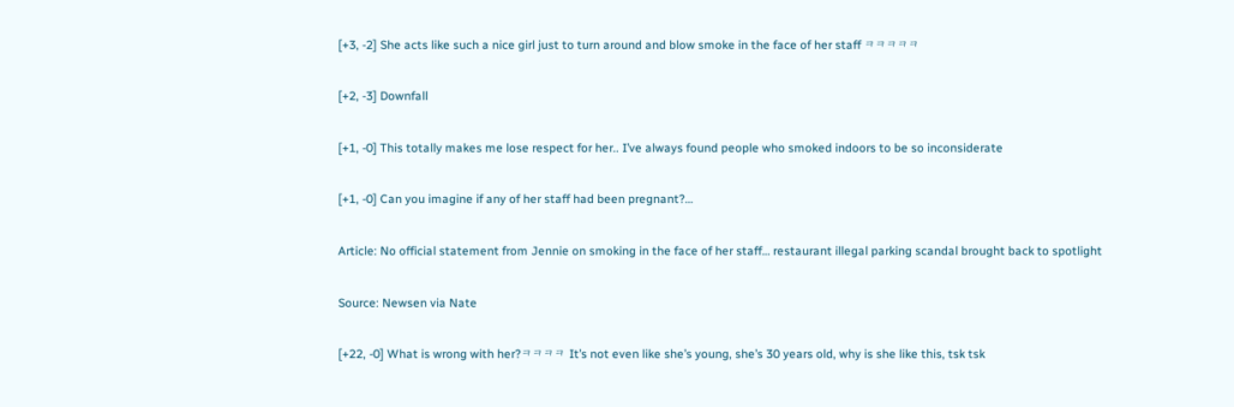[+3, -2] She acts like such a nice girl just to turn around and blow smoke in the face of her staff ㅋㅋㅋㅋㅋ

[+2, -3] Downfall

[+1, -0] This totally makes me lose respect for her.. I’ve always found people who smoked indoors to be so inconsiderate

[+1, -0] Can you imagine if any of her staff had been pregnant?…

Article: No official statement from Jennie on smoking in the face of her staff… restaurant illegal parking scandal brought back to spotlight

Source: Newsen via Nate

[+22, -0] What is wrong with her?ㅋㅋㅋㅋ It’s not even like she’s young, she’s 30 years old, why is she like this, tsk tsk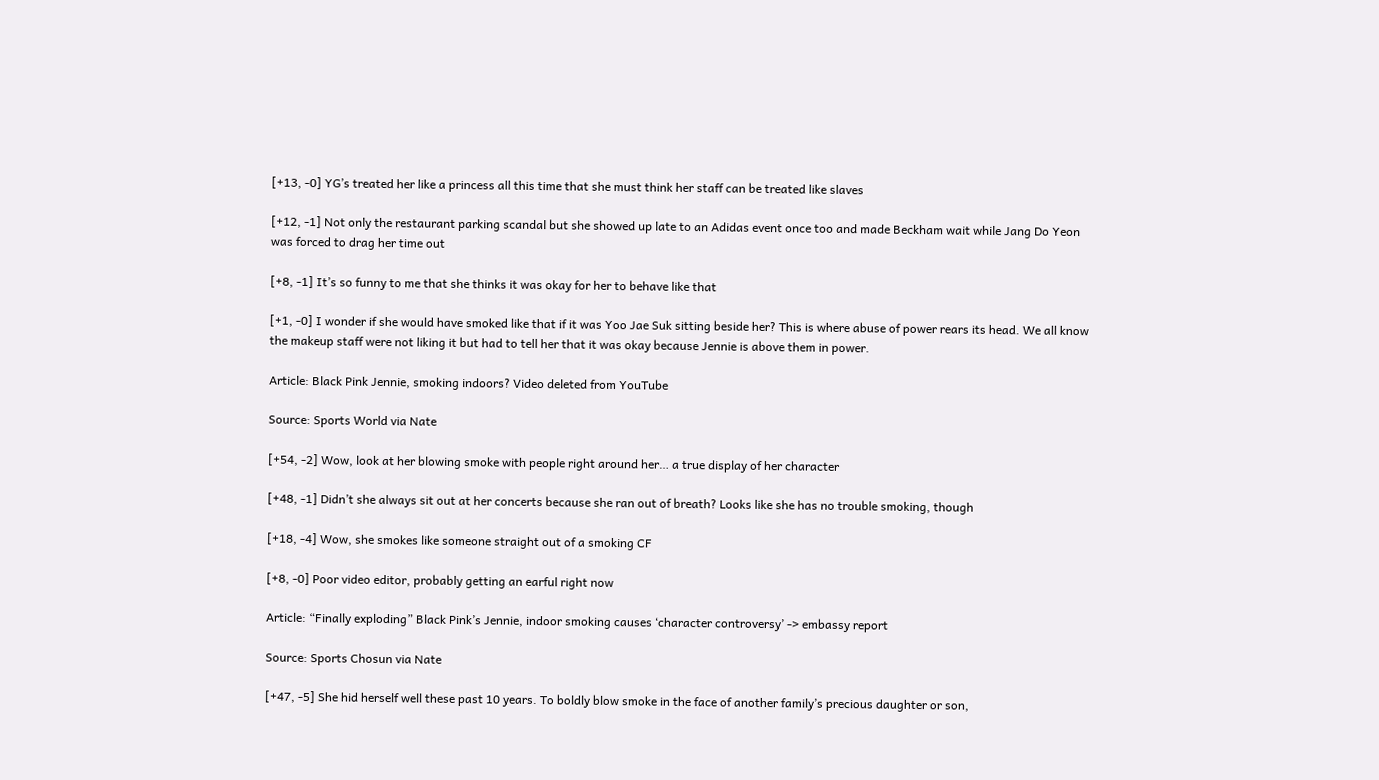[+13, -0] YG’s treated her like a princess all this time that she must think her staff can be treated like slaves

[+12, -1] Not only the restaurant parking scandal but she showed up late to an Adidas event once too and made Beckham wait while Jang Do Yeon was forced to drag her time out

[+8, -1] It’s so funny to me that she thinks it was okay for her to behave like that

[+1, -0] I wonder if she would have smoked like that if it was Yoo Jae Suk sitting beside her? This is where abuse of power rears its head. We all know the makeup staff were not liking it but had to tell her that it was okay because Jennie is above them in power.

Article: Black Pink Jennie, smoking indoors? Video deleted from YouTube

Source: Sports World via Nate

[+54, -2] Wow, look at her blowing smoke with people right around her… a true display of her character

[+48, -1] Didn’t she always sit out at her concerts because she ran out of breath? Looks like she has no trouble smoking, though

[+18, -4] Wow, she smokes like someone straight out of a smoking CF

[+8, -0] Poor video editor, probably getting an earful right now

Article: “Finally exploding” Black Pink’s Jennie, indoor smoking causes ‘character controversy’ -> embassy report

Source: Sports Chosun via Nate

[+47, -5] She hid herself well these past 10 years. To boldly blow smoke in the face of another family’s precious daughter or son,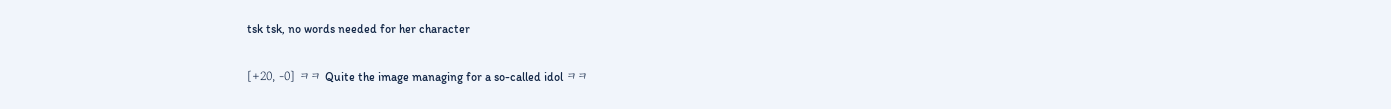tsk tsk, no words needed for her character

[+20, -0] ㅋㅋ Quite the image managing for a so-called idol ㅋㅋ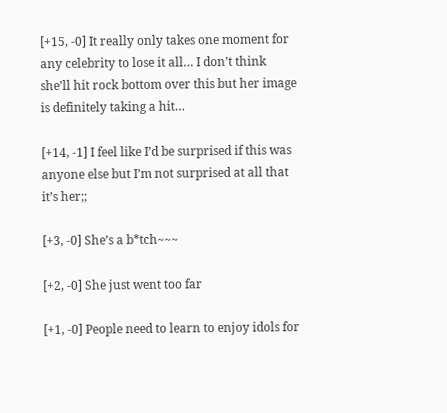[+15, -0] It really only takes one moment for any celebrity to lose it all… I don’t think she’ll hit rock bottom over this but her image is definitely taking a hit…

[+14, -1] I feel like I’d be surprised if this was anyone else but I’m not surprised at all that it’s her;;

[+3, -0] She’s a b*tch~~~

[+2, -0] She just went too far

[+1, -0] People need to learn to enjoy idols for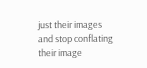just their images and stop conflating their image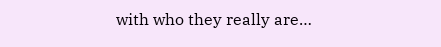with who they really are…